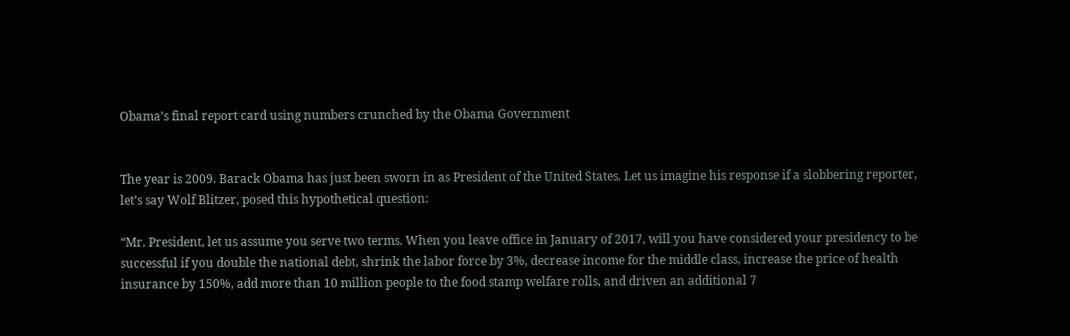Obama’s final report card using numbers crunched by the Obama Government


The year is 2009. Barack Obama has just been sworn in as President of the United States. Let us imagine his response if a slobbering reporter, let’s say Wolf Blitzer, posed this hypothetical question:

“Mr. President, let us assume you serve two terms. When you leave office in January of 2017, will you have considered your presidency to be successful if you double the national debt, shrink the labor force by 3%, decrease income for the middle class, increase the price of health insurance by 150%, add more than 10 million people to the food stamp welfare rolls, and driven an additional 7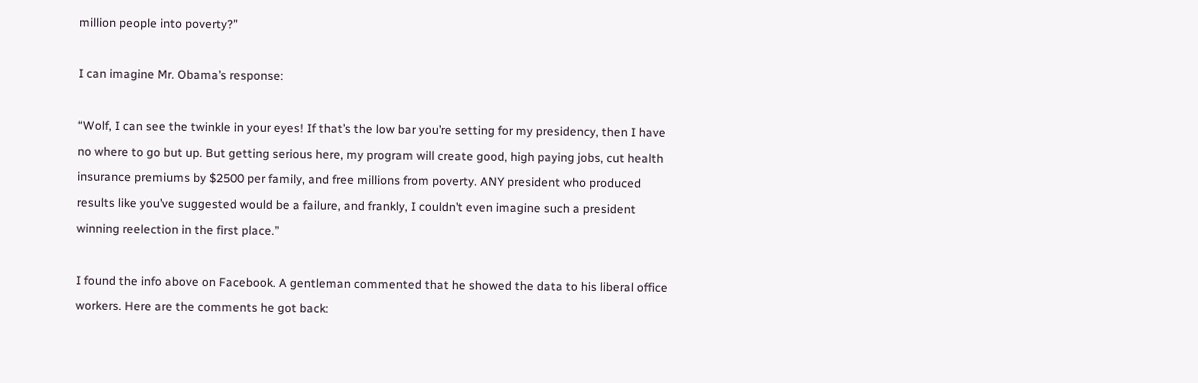million people into poverty?”

I can imagine Mr. Obama’s response:

“Wolf, I can see the twinkle in your eyes! If that’s the low bar you’re setting for my presidency, then I have no where to go but up. But getting serious here, my program will create good, high paying jobs, cut health insurance premiums by $2500 per family, and free millions from poverty. ANY president who produced results like you’ve suggested would be a failure, and frankly, I couldn’t even imagine such a president winning reelection in the first place.”

I found the info above on Facebook. A gentleman commented that he showed the data to his liberal office workers. Here are the comments he got back: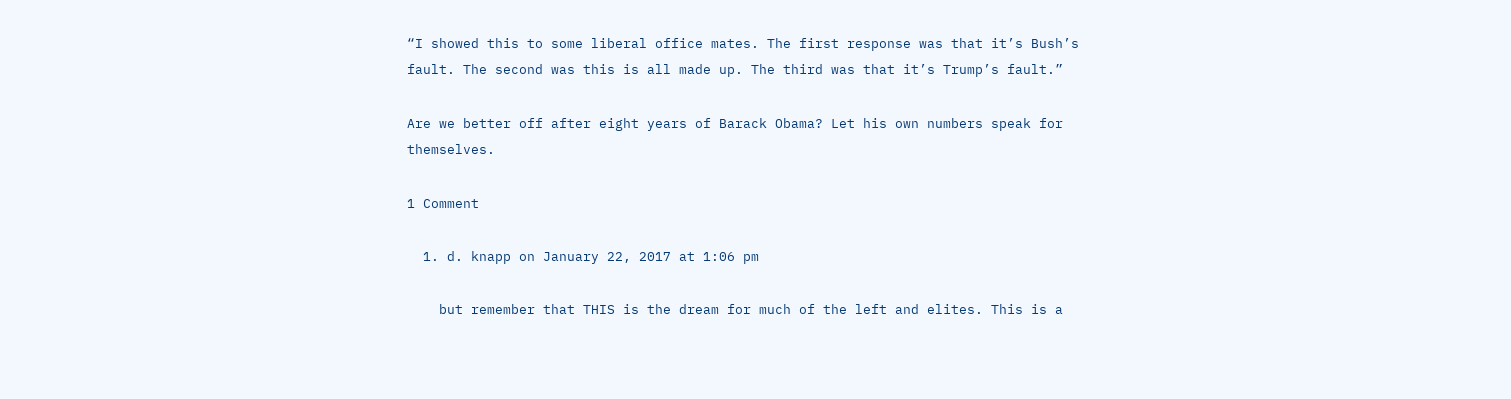“I showed this to some liberal office mates. The first response was that it’s Bush’s fault. The second was this is all made up. The third was that it’s Trump’s fault.”

Are we better off after eight years of Barack Obama? Let his own numbers speak for themselves.

1 Comment

  1. d. knapp on January 22, 2017 at 1:06 pm

    but remember that THIS is the dream for much of the left and elites. This is a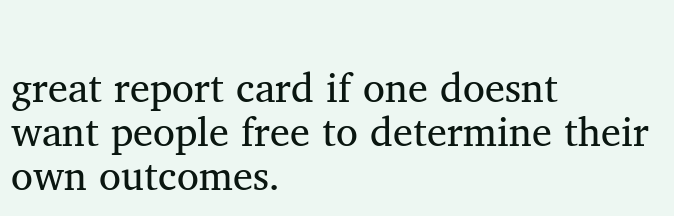great report card if one doesnt want people free to determine their own outcomes.